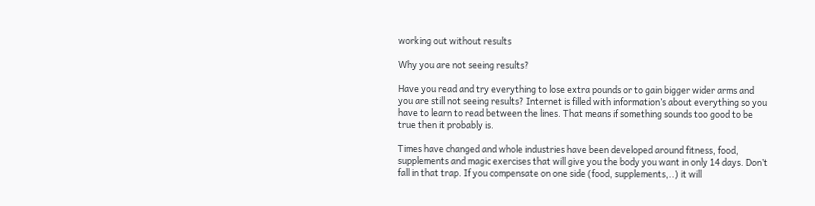working out without results

Why you are not seeing results?

Have you read and try everything to lose extra pounds or to gain bigger wider arms and you are still not seeing results? Internet is filled with information’s about everything so you have to learn to read between the lines. That means if something sounds too good to be true then it probably is.

Times have changed and whole industries have been developed around fitness, food, supplements and magic exercises that will give you the body you want in only 14 days. Don’t fall in that trap. If you compensate on one side (food, supplements,..) it will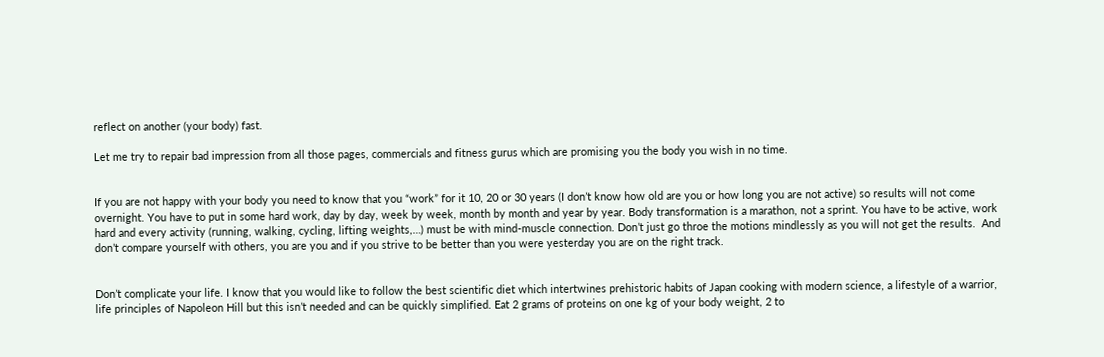reflect on another (your body) fast.

Let me try to repair bad impression from all those pages, commercials and fitness gurus which are promising you the body you wish in no time.


If you are not happy with your body you need to know that you “work” for it 10, 20 or 30 years (I don’t know how old are you or how long you are not active) so results will not come overnight. You have to put in some hard work, day by day, week by week, month by month and year by year. Body transformation is a marathon, not a sprint. You have to be active, work hard and every activity (running, walking, cycling, lifting weights,…) must be with mind-muscle connection. Don’t just go throe the motions mindlessly as you will not get the results.  And don’t compare yourself with others, you are you and if you strive to be better than you were yesterday you are on the right track.


Don’t complicate your life. I know that you would like to follow the best scientific diet which intertwines prehistoric habits of Japan cooking with modern science, a lifestyle of a warrior, life principles of Napoleon Hill but this isn’t needed and can be quickly simplified. Eat 2 grams of proteins on one kg of your body weight, 2 to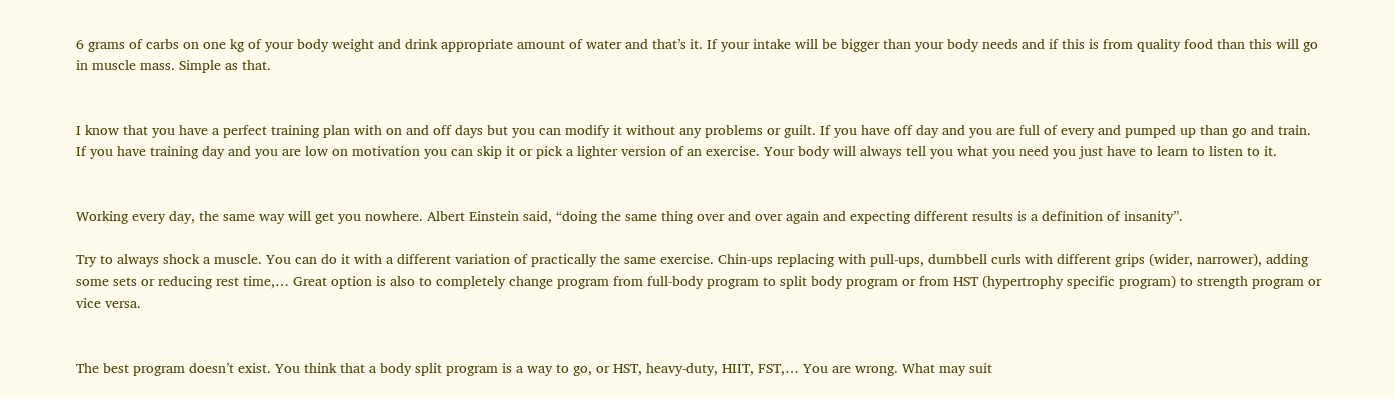6 grams of carbs on one kg of your body weight and drink appropriate amount of water and that’s it. If your intake will be bigger than your body needs and if this is from quality food than this will go in muscle mass. Simple as that.


I know that you have a perfect training plan with on and off days but you can modify it without any problems or guilt. If you have off day and you are full of every and pumped up than go and train. If you have training day and you are low on motivation you can skip it or pick a lighter version of an exercise. Your body will always tell you what you need you just have to learn to listen to it.


Working every day, the same way will get you nowhere. Albert Einstein said, “doing the same thing over and over again and expecting different results is a definition of insanity”.

Try to always shock a muscle. You can do it with a different variation of practically the same exercise. Chin-ups replacing with pull-ups, dumbbell curls with different grips (wider, narrower), adding some sets or reducing rest time,… Great option is also to completely change program from full-body program to split body program or from HST (hypertrophy specific program) to strength program or vice versa.


The best program doesn’t exist. You think that a body split program is a way to go, or HST, heavy-duty, HIIT, FST,… You are wrong. What may suit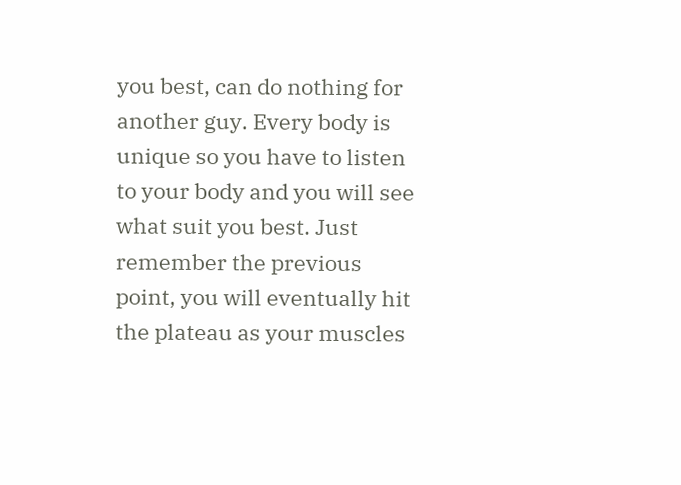you best, can do nothing for another guy. Every body is unique so you have to listen to your body and you will see what suit you best. Just remember the previous point, you will eventually hit the plateau as your muscles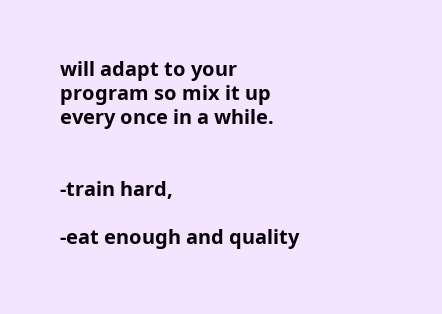will adapt to your program so mix it up every once in a while.


-train hard,

-eat enough and quality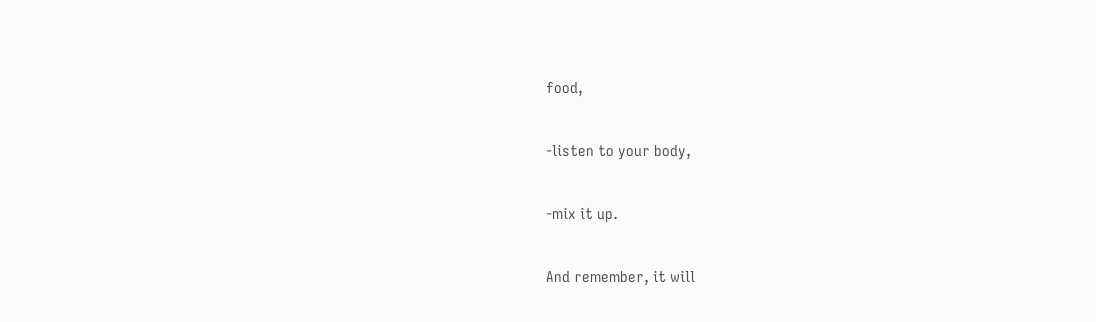food,

-listen to your body,

-mix it up.

And remember, it will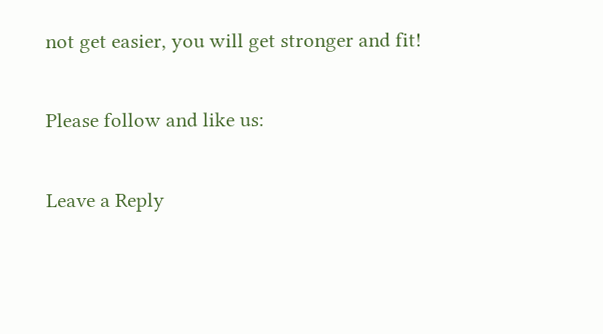not get easier, you will get stronger and fit!

Please follow and like us:

Leave a Reply